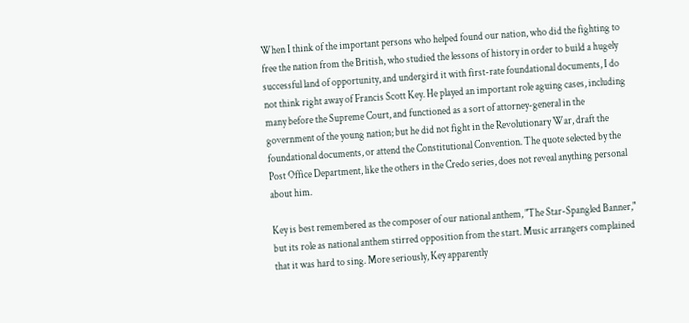When I think of the important persons who helped found our nation, who did the fighting to free the nation from the British, who studied the lessons of history in order to build a hugely successful land of opportunity, and undergird it with first-rate foundational documents, I do not think right away of Francis Scott Key. He played an important role aguing cases, including many before the Supreme Court, and functioned as a sort of attorney-general in the government of the young nation; but he did not fight in the Revolutionary War, draft the foundational documents, or attend the Constitutional Convention. The quote selected by the Post Office Department, like the others in the Credo series, does not reveal anything personal about him.

Key is best remembered as the composer of our national anthem, "The Star-Spangled Banner," but its role as national anthem stirred opposition from the start. Music arrangers complained that it was hard to sing. More seriously, Key apparently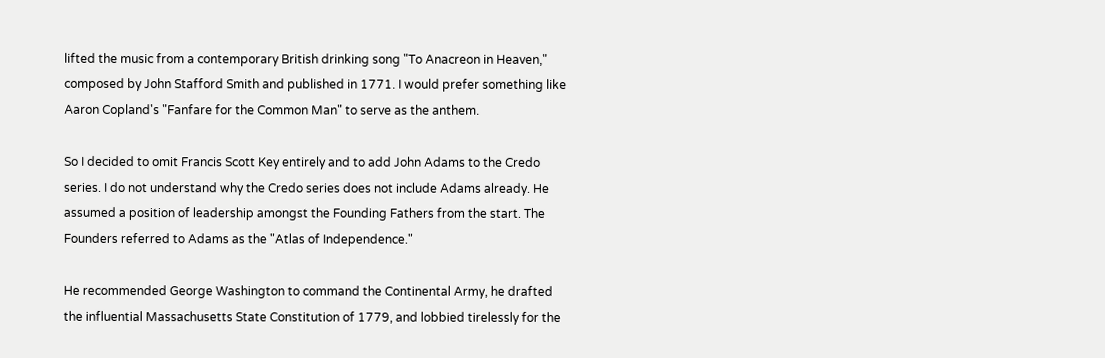lifted the music from a contemporary British drinking song "To Anacreon in Heaven," composed by John Stafford Smith and published in 1771. I would prefer something like Aaron Copland's "Fanfare for the Common Man" to serve as the anthem.

So I decided to omit Francis Scott Key entirely and to add John Adams to the Credo series. I do not understand why the Credo series does not include Adams already. He assumed a position of leadership amongst the Founding Fathers from the start. The Founders referred to Adams as the "Atlas of Independence."

He recommended George Washington to command the Continental Army, he drafted the influential Massachusetts State Constitution of 1779, and lobbied tirelessly for the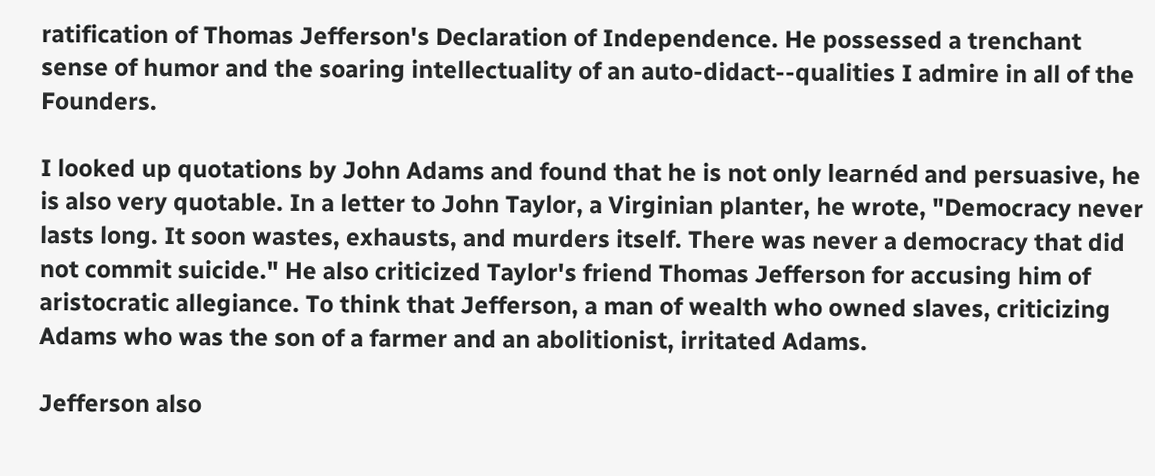ratification of Thomas Jefferson's Declaration of Independence. He possessed a trenchant sense of humor and the soaring intellectuality of an auto-didact--qualities I admire in all of the Founders.

I looked up quotations by John Adams and found that he is not only learnéd and persuasive, he is also very quotable. In a letter to John Taylor, a Virginian planter, he wrote, "Democracy never lasts long. It soon wastes, exhausts, and murders itself. There was never a democracy that did not commit suicide." He also criticized Taylor's friend Thomas Jefferson for accusing him of aristocratic allegiance. To think that Jefferson, a man of wealth who owned slaves, criticizing Adams who was the son of a farmer and an abolitionist, irritated Adams.

Jefferson also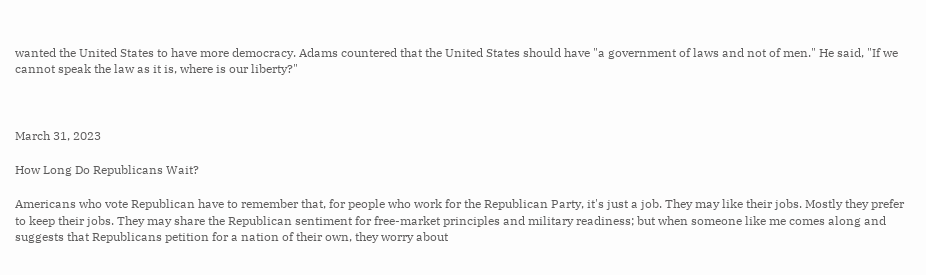wanted the United States to have more democracy. Adams countered that the United States should have "a government of laws and not of men." He said, "If we cannot speak the law as it is, where is our liberty?"



March 31, 2023

How Long Do Republicans Wait?

Americans who vote Republican have to remember that, for people who work for the Republican Party, it's just a job. They may like their jobs. Mostly they prefer to keep their jobs. They may share the Republican sentiment for free-market principles and military readiness; but when someone like me comes along and suggests that Republicans petition for a nation of their own, they worry about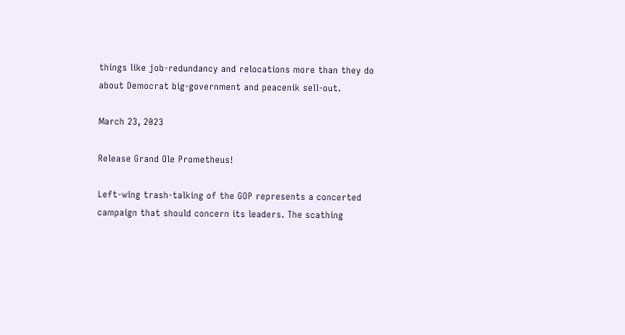things like job-redundancy and relocations more than they do about Democrat big-government and peacenik sell-out.

March 23, 2023

Release Grand Ole Prometheus!

Left-wing trash-talking of the GOP represents a concerted campaign that should concern its leaders. The scathing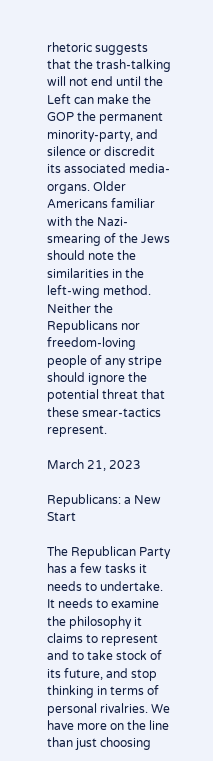rhetoric suggests that the trash-talking will not end until the Left can make the GOP the permanent minority-party, and silence or discredit its associated media-organs. Older Americans familiar with the Nazi-smearing of the Jews should note the similarities in the left-wing method. Neither the Republicans nor freedom-loving people of any stripe should ignore the potential threat that these smear-tactics represent.

March 21, 2023

Republicans: a New Start

The Republican Party has a few tasks it needs to undertake. It needs to examine the philosophy it claims to represent and to take stock of its future, and stop thinking in terms of personal rivalries. We have more on the line than just choosing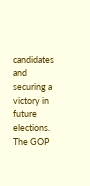candidates and securing a victory in future elections. The GOP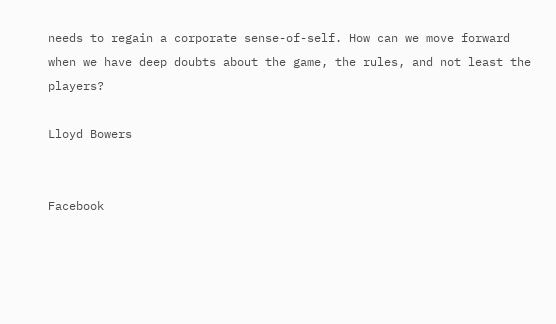needs to regain a corporate sense-of-self. How can we move forward when we have deep doubts about the game, the rules, and not least the players?

Lloyd Bowers


Facebook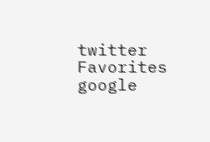twitter Favorites google